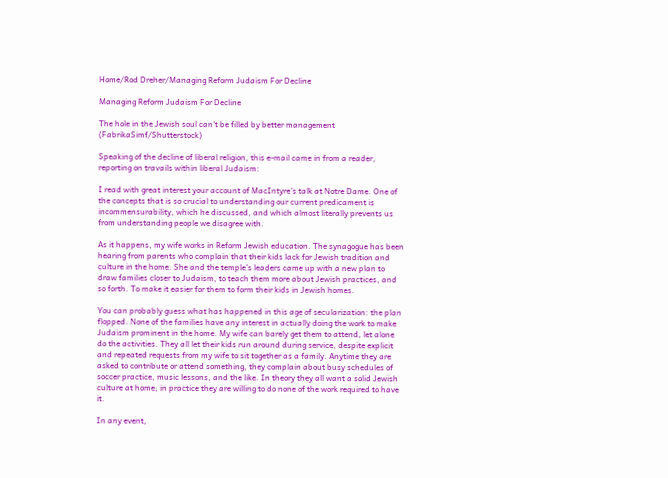Home/Rod Dreher/Managing Reform Judaism For Decline

Managing Reform Judaism For Decline

The hole in the Jewish soul can't be filled by better management (FabrikaSimf/Shutterstock)

Speaking of the decline of liberal religion, this e-mail came in from a reader, reporting on travails within liberal Judaism:

I read with great interest your account of MacIntyre’s talk at Notre Dame. One of the concepts that is so crucial to understanding our current predicament is incommensurability, which he discussed, and which almost literally prevents us from understanding people we disagree with.

As it happens, my wife works in Reform Jewish education. The synagogue has been hearing from parents who complain that their kids lack for Jewish tradition and culture in the home. She and the temple’s leaders came up with a new plan to draw families closer to Judaism, to teach them more about Jewish practices, and so forth. To make it easier for them to form their kids in Jewish homes.

You can probably guess what has happened in this age of secularization: the plan flopped. None of the families have any interest in actually doing the work to make Judaism prominent in the home. My wife can barely get them to attend, let alone do the activities. They all let their kids run around during service, despite explicit and repeated requests from my wife to sit together as a family. Anytime they are asked to contribute or attend something, they complain about busy schedules of soccer practice, music lessons, and the like. In theory they all want a solid Jewish culture at home; in practice they are willing to do none of the work required to have it.

In any event,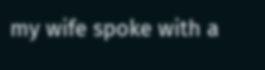my wife spoke with a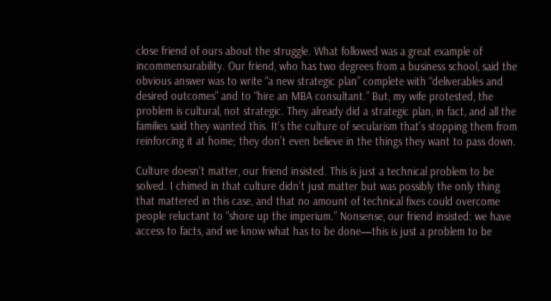close friend of ours about the struggle. What followed was a great example of incommensurability. Our friend, who has two degrees from a business school, said the obvious answer was to write “a new strategic plan” complete with “deliverables and desired outcomes” and to “hire an MBA consultant.” But, my wife protested, the problem is cultural, not strategic. They already did a strategic plan, in fact, and all the families said they wanted this. It’s the culture of secularism that’s stopping them from reinforcing it at home; they don’t even believe in the things they want to pass down.

Culture doesn’t matter, our friend insisted. This is just a technical problem to be solved. I chimed in that culture didn’t just matter but was possibly the only thing that mattered in this case, and that no amount of technical fixes could overcome people reluctant to “shore up the imperium.” Nonsense, our friend insisted: we have access to facts, and we know what has to be done—this is just a problem to be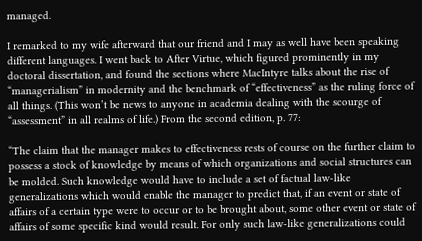managed.

I remarked to my wife afterward that our friend and I may as well have been speaking different languages. I went back to After Virtue, which figured prominently in my doctoral dissertation, and found the sections where MacIntyre talks about the rise of “managerialism” in modernity and the benchmark of “effectiveness” as the ruling force of all things. (This won’t be news to anyone in academia dealing with the scourge of “assessment” in all realms of life.) From the second edition, p. 77:

“The claim that the manager makes to effectiveness rests of course on the further claim to possess a stock of knowledge by means of which organizations and social structures can be molded. Such knowledge would have to include a set of factual law-like generalizations which would enable the manager to predict that, if an event or state of affairs of a certain type were to occur or to be brought about, some other event or state of affairs of some specific kind would result. For only such law-like generalizations could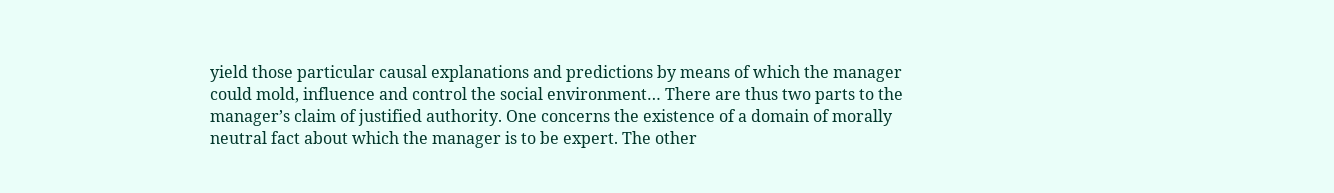yield those particular causal explanations and predictions by means of which the manager could mold, influence and control the social environment… There are thus two parts to the manager’s claim of justified authority. One concerns the existence of a domain of morally neutral fact about which the manager is to be expert. The other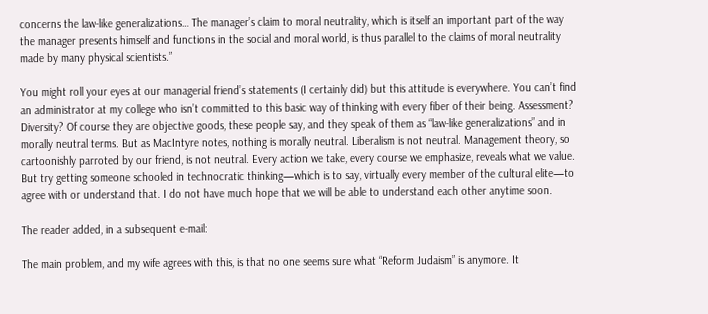concerns the law-like generalizations… The manager’s claim to moral neutrality, which is itself an important part of the way the manager presents himself and functions in the social and moral world, is thus parallel to the claims of moral neutrality made by many physical scientists.”

You might roll your eyes at our managerial friend’s statements (I certainly did) but this attitude is everywhere. You can’t find an administrator at my college who isn’t committed to this basic way of thinking with every fiber of their being. Assessment? Diversity? Of course they are objective goods, these people say, and they speak of them as “law-like generalizations” and in morally neutral terms. But as MacIntyre notes, nothing is morally neutral. Liberalism is not neutral. Management theory, so cartoonishly parroted by our friend, is not neutral. Every action we take, every course we emphasize, reveals what we value. But try getting someone schooled in technocratic thinking—which is to say, virtually every member of the cultural elite—to agree with or understand that. I do not have much hope that we will be able to understand each other anytime soon.

The reader added, in a subsequent e-mail:

The main problem, and my wife agrees with this, is that no one seems sure what “Reform Judaism” is anymore. It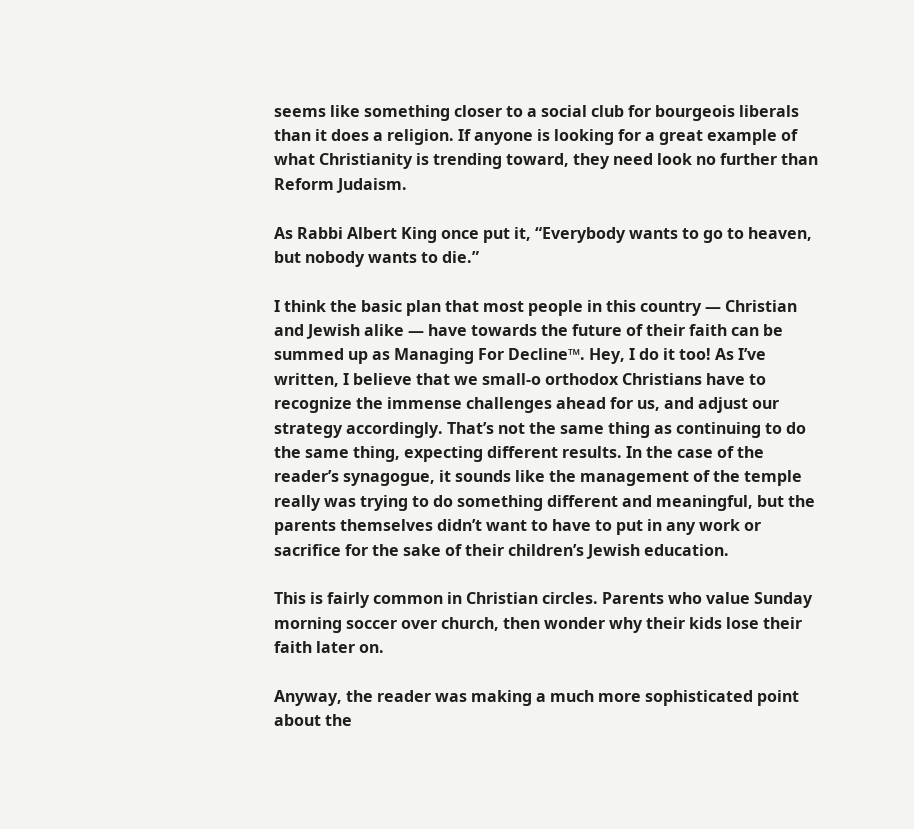seems like something closer to a social club for bourgeois liberals than it does a religion. If anyone is looking for a great example of what Christianity is trending toward, they need look no further than Reform Judaism.

As Rabbi Albert King once put it, “Everybody wants to go to heaven, but nobody wants to die.”

I think the basic plan that most people in this country — Christian and Jewish alike — have towards the future of their faith can be summed up as Managing For Decline™. Hey, I do it too! As I’ve written, I believe that we small-o orthodox Christians have to recognize the immense challenges ahead for us, and adjust our strategy accordingly. That’s not the same thing as continuing to do the same thing, expecting different results. In the case of the reader’s synagogue, it sounds like the management of the temple really was trying to do something different and meaningful, but the parents themselves didn’t want to have to put in any work or sacrifice for the sake of their children’s Jewish education.

This is fairly common in Christian circles. Parents who value Sunday morning soccer over church, then wonder why their kids lose their faith later on.

Anyway, the reader was making a much more sophisticated point about the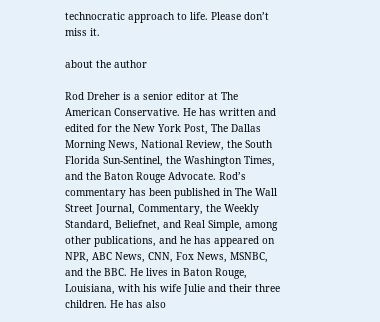technocratic approach to life. Please don’t miss it.

about the author

Rod Dreher is a senior editor at The American Conservative. He has written and edited for the New York Post, The Dallas Morning News, National Review, the South Florida Sun-Sentinel, the Washington Times, and the Baton Rouge Advocate. Rod’s commentary has been published in The Wall Street Journal, Commentary, the Weekly Standard, Beliefnet, and Real Simple, among other publications, and he has appeared on NPR, ABC News, CNN, Fox News, MSNBC, and the BBC. He lives in Baton Rouge, Louisiana, with his wife Julie and their three children. He has also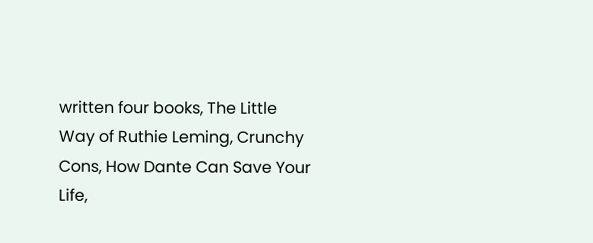written four books, The Little Way of Ruthie Leming, Crunchy Cons, How Dante Can Save Your Life,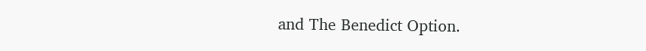and The Benedict Option.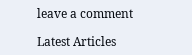leave a comment

Latest Articles